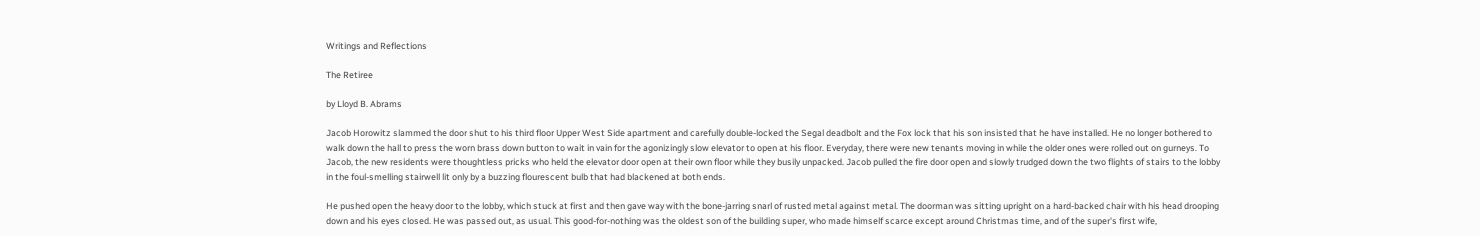Writings and Reflections

The Retiree

by Lloyd B. Abrams

Jacob Horowitz slammed the door shut to his third floor Upper West Side apartment and carefully double-locked the Segal deadbolt and the Fox lock that his son insisted that he have installed. He no longer bothered to walk down the hall to press the worn brass down button to wait in vain for the agonizingly slow elevator to open at his floor. Everyday, there were new tenants moving in while the older ones were rolled out on gurneys. To Jacob, the new residents were thoughtless pricks who held the elevator door open at their own floor while they busily unpacked. Jacob pulled the fire door open and slowly trudged down the two flights of stairs to the lobby in the foul-smelling stairwell lit only by a buzzing flourescent bulb that had blackened at both ends.

He pushed open the heavy door to the lobby, which stuck at first and then gave way with the bone-jarring snarl of rusted metal against metal. The doorman was sitting upright on a hard-backed chair with his head drooping down and his eyes closed. He was passed out, as usual. This good-for-nothing was the oldest son of the building super, who made himself scarce except around Christmas time, and of the super's first wife,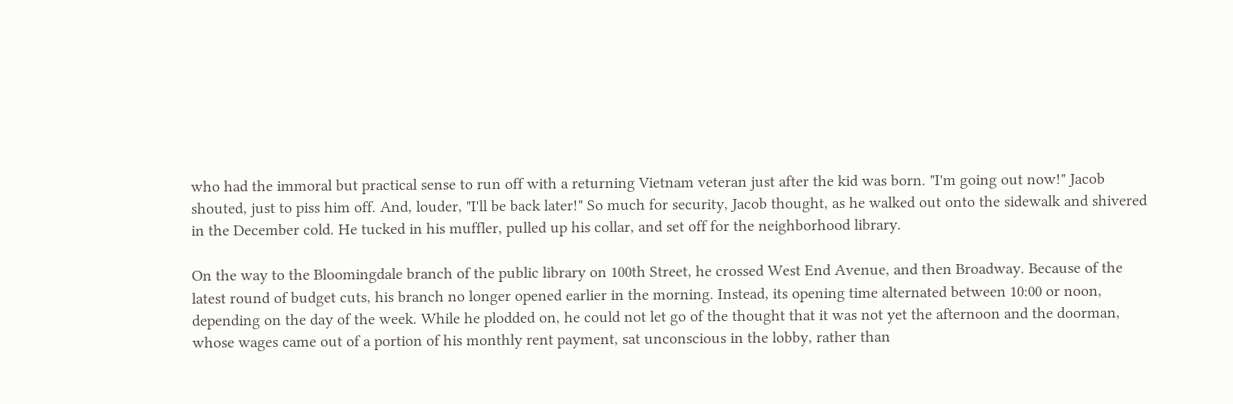who had the immoral but practical sense to run off with a returning Vietnam veteran just after the kid was born. "I'm going out now!" Jacob shouted, just to piss him off. And, louder, "I'll be back later!" So much for security, Jacob thought, as he walked out onto the sidewalk and shivered in the December cold. He tucked in his muffler, pulled up his collar, and set off for the neighborhood library.

On the way to the Bloomingdale branch of the public library on 100th Street, he crossed West End Avenue, and then Broadway. Because of the latest round of budget cuts, his branch no longer opened earlier in the morning. Instead, its opening time alternated between 10:00 or noon, depending on the day of the week. While he plodded on, he could not let go of the thought that it was not yet the afternoon and the doorman, whose wages came out of a portion of his monthly rent payment, sat unconscious in the lobby, rather than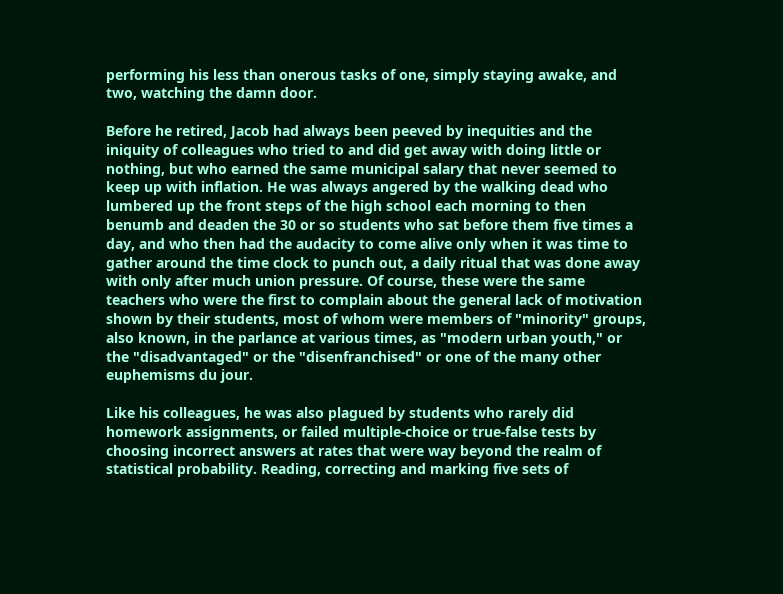performing his less than onerous tasks of one, simply staying awake, and two, watching the damn door.

Before he retired, Jacob had always been peeved by inequities and the iniquity of colleagues who tried to and did get away with doing little or nothing, but who earned the same municipal salary that never seemed to keep up with inflation. He was always angered by the walking dead who lumbered up the front steps of the high school each morning to then benumb and deaden the 30 or so students who sat before them five times a day, and who then had the audacity to come alive only when it was time to gather around the time clock to punch out, a daily ritual that was done away with only after much union pressure. Of course, these were the same teachers who were the first to complain about the general lack of motivation shown by their students, most of whom were members of "minority" groups, also known, in the parlance at various times, as "modern urban youth," or the "disadvantaged" or the "disenfranchised" or one of the many other euphemisms du jour.

Like his colleagues, he was also plagued by students who rarely did homework assignments, or failed multiple-choice or true-false tests by choosing incorrect answers at rates that were way beyond the realm of statistical probability. Reading, correcting and marking five sets of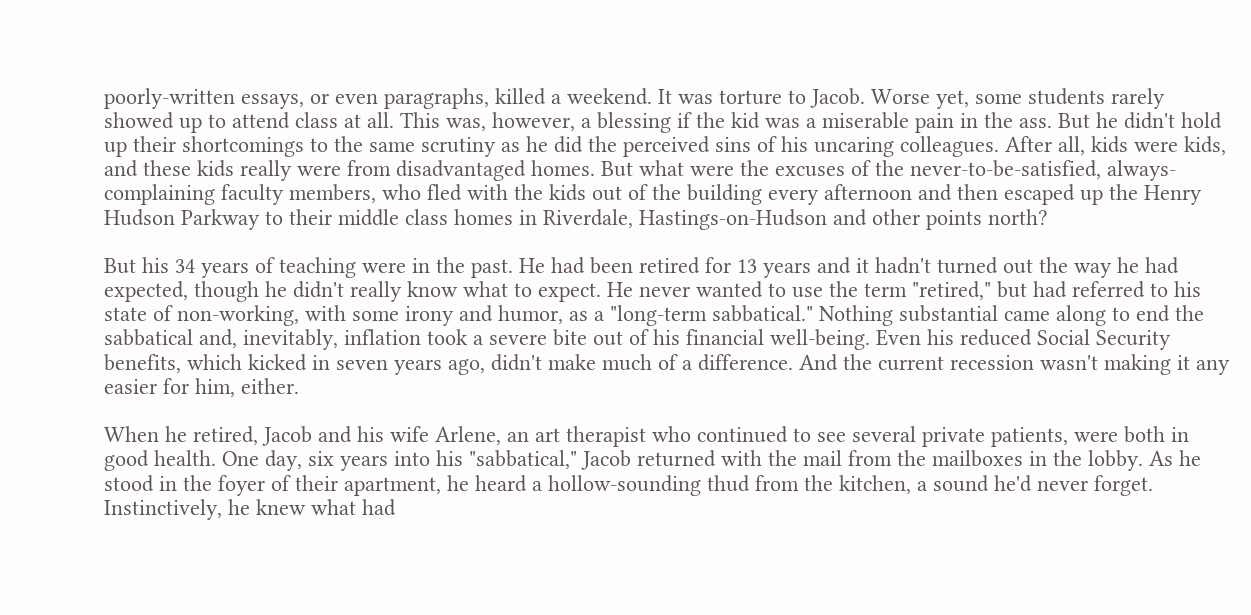poorly-written essays, or even paragraphs, killed a weekend. It was torture to Jacob. Worse yet, some students rarely showed up to attend class at all. This was, however, a blessing if the kid was a miserable pain in the ass. But he didn't hold up their shortcomings to the same scrutiny as he did the perceived sins of his uncaring colleagues. After all, kids were kids, and these kids really were from disadvantaged homes. But what were the excuses of the never-to-be-satisfied, always-complaining faculty members, who fled with the kids out of the building every afternoon and then escaped up the Henry Hudson Parkway to their middle class homes in Riverdale, Hastings-on-Hudson and other points north?

But his 34 years of teaching were in the past. He had been retired for 13 years and it hadn't turned out the way he had expected, though he didn't really know what to expect. He never wanted to use the term "retired," but had referred to his state of non-working, with some irony and humor, as a "long-term sabbatical." Nothing substantial came along to end the sabbatical and, inevitably, inflation took a severe bite out of his financial well-being. Even his reduced Social Security benefits, which kicked in seven years ago, didn't make much of a difference. And the current recession wasn't making it any easier for him, either.

When he retired, Jacob and his wife Arlene, an art therapist who continued to see several private patients, were both in good health. One day, six years into his "sabbatical," Jacob returned with the mail from the mailboxes in the lobby. As he stood in the foyer of their apartment, he heard a hollow-sounding thud from the kitchen, a sound he'd never forget. Instinctively, he knew what had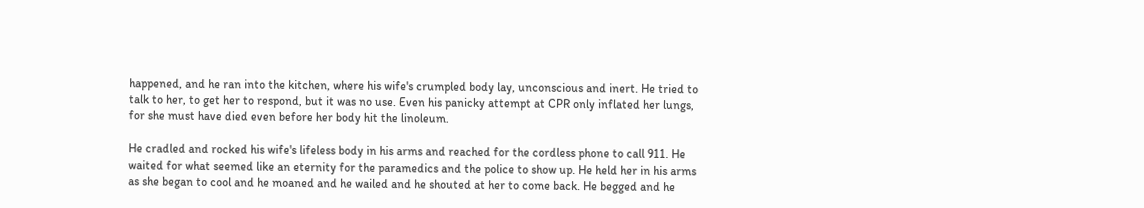happened, and he ran into the kitchen, where his wife's crumpled body lay, unconscious and inert. He tried to talk to her, to get her to respond, but it was no use. Even his panicky attempt at CPR only inflated her lungs, for she must have died even before her body hit the linoleum.

He cradled and rocked his wife's lifeless body in his arms and reached for the cordless phone to call 911. He waited for what seemed like an eternity for the paramedics and the police to show up. He held her in his arms as she began to cool and he moaned and he wailed and he shouted at her to come back. He begged and he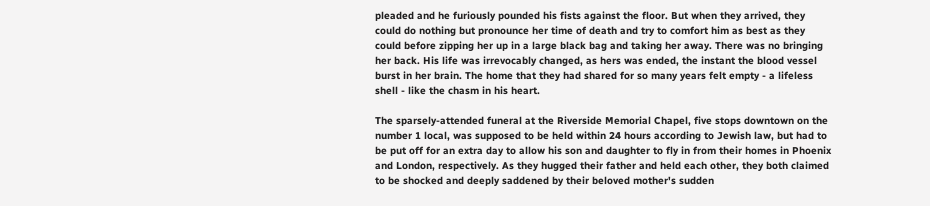pleaded and he furiously pounded his fists against the floor. But when they arrived, they could do nothing but pronounce her time of death and try to comfort him as best as they could before zipping her up in a large black bag and taking her away. There was no bringing her back. His life was irrevocably changed, as hers was ended, the instant the blood vessel burst in her brain. The home that they had shared for so many years felt empty - a lifeless shell - like the chasm in his heart.

The sparsely-attended funeral at the Riverside Memorial Chapel, five stops downtown on the number 1 local, was supposed to be held within 24 hours according to Jewish law, but had to be put off for an extra day to allow his son and daughter to fly in from their homes in Phoenix and London, respectively. As they hugged their father and held each other, they both claimed to be shocked and deeply saddened by their beloved mother's sudden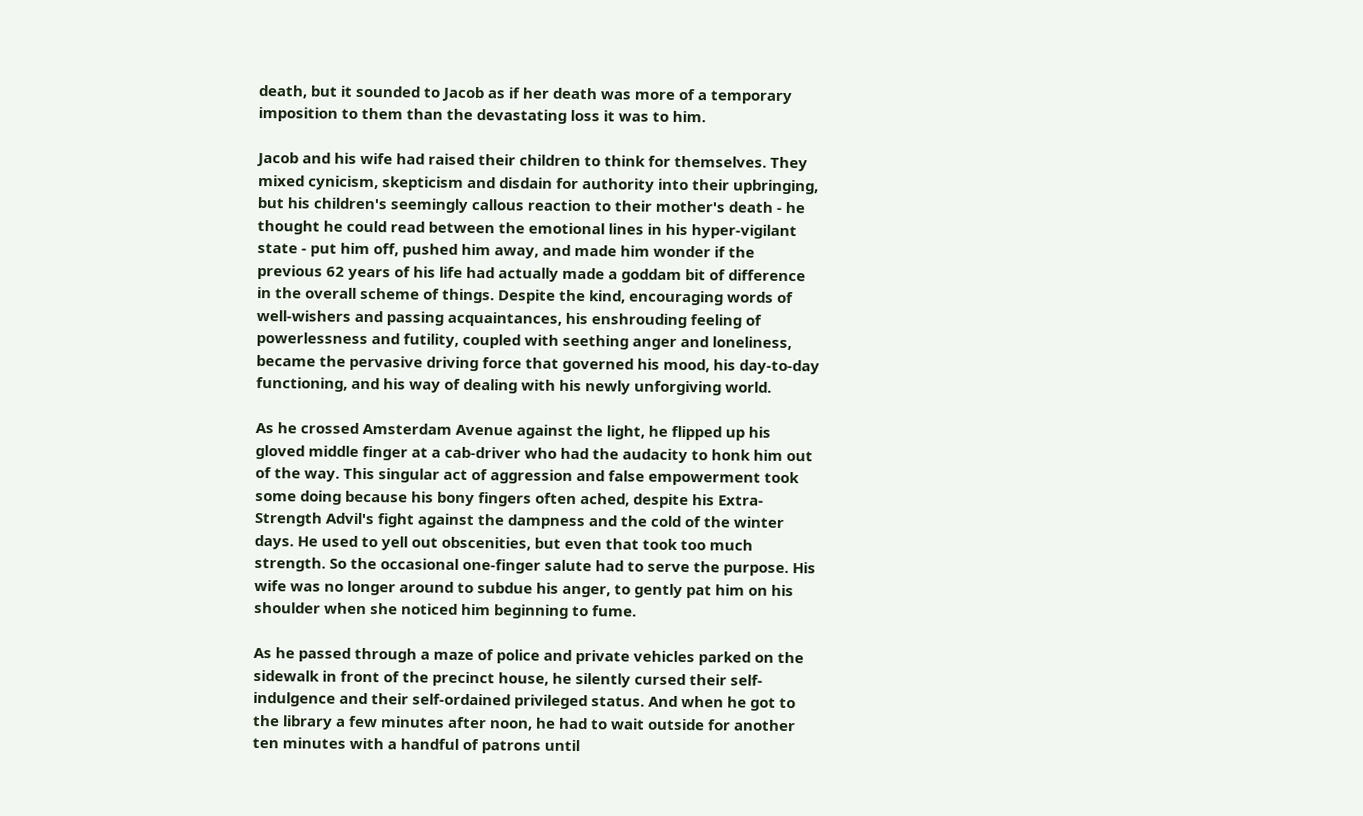death, but it sounded to Jacob as if her death was more of a temporary imposition to them than the devastating loss it was to him.

Jacob and his wife had raised their children to think for themselves. They mixed cynicism, skepticism and disdain for authority into their upbringing, but his children's seemingly callous reaction to their mother's death - he thought he could read between the emotional lines in his hyper-vigilant state - put him off, pushed him away, and made him wonder if the previous 62 years of his life had actually made a goddam bit of difference in the overall scheme of things. Despite the kind, encouraging words of well-wishers and passing acquaintances, his enshrouding feeling of powerlessness and futility, coupled with seething anger and loneliness, became the pervasive driving force that governed his mood, his day-to-day functioning, and his way of dealing with his newly unforgiving world.

As he crossed Amsterdam Avenue against the light, he flipped up his gloved middle finger at a cab-driver who had the audacity to honk him out of the way. This singular act of aggression and false empowerment took some doing because his bony fingers often ached, despite his Extra-Strength Advil's fight against the dampness and the cold of the winter days. He used to yell out obscenities, but even that took too much strength. So the occasional one-finger salute had to serve the purpose. His wife was no longer around to subdue his anger, to gently pat him on his shoulder when she noticed him beginning to fume.

As he passed through a maze of police and private vehicles parked on the sidewalk in front of the precinct house, he silently cursed their self-indulgence and their self-ordained privileged status. And when he got to the library a few minutes after noon, he had to wait outside for another ten minutes with a handful of patrons until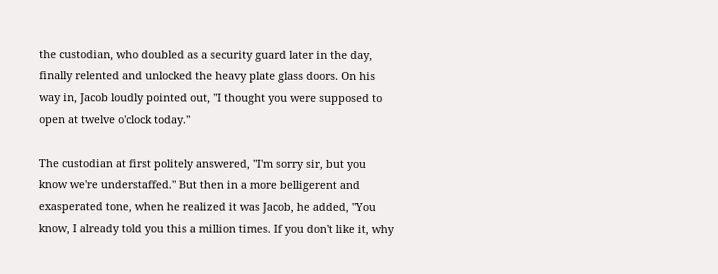the custodian, who doubled as a security guard later in the day, finally relented and unlocked the heavy plate glass doors. On his way in, Jacob loudly pointed out, "I thought you were supposed to open at twelve o'clock today."

The custodian at first politely answered, "I'm sorry sir, but you know we're understaffed." But then in a more belligerent and exasperated tone, when he realized it was Jacob, he added, "You know, I already told you this a million times. If you don't like it, why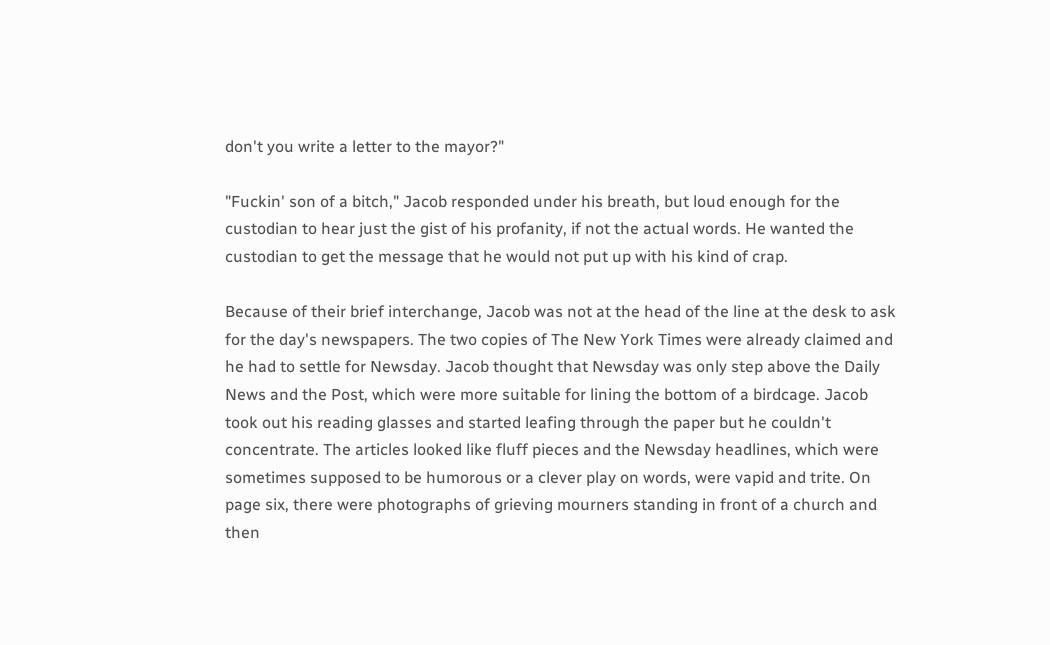don't you write a letter to the mayor?"

"Fuckin' son of a bitch," Jacob responded under his breath, but loud enough for the custodian to hear just the gist of his profanity, if not the actual words. He wanted the custodian to get the message that he would not put up with his kind of crap.

Because of their brief interchange, Jacob was not at the head of the line at the desk to ask for the day's newspapers. The two copies of The New York Times were already claimed and he had to settle for Newsday. Jacob thought that Newsday was only step above the Daily News and the Post, which were more suitable for lining the bottom of a birdcage. Jacob took out his reading glasses and started leafing through the paper but he couldn't concentrate. The articles looked like fluff pieces and the Newsday headlines, which were sometimes supposed to be humorous or a clever play on words, were vapid and trite. On page six, there were photographs of grieving mourners standing in front of a church and then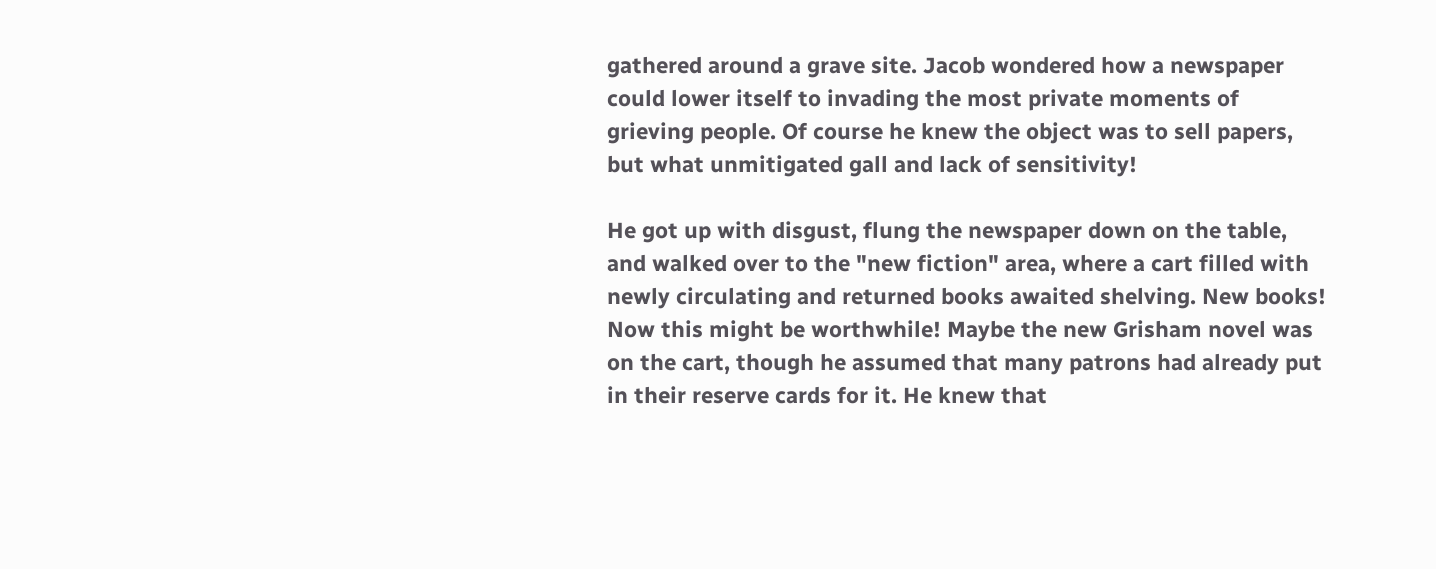gathered around a grave site. Jacob wondered how a newspaper could lower itself to invading the most private moments of grieving people. Of course he knew the object was to sell papers, but what unmitigated gall and lack of sensitivity!

He got up with disgust, flung the newspaper down on the table, and walked over to the "new fiction" area, where a cart filled with newly circulating and returned books awaited shelving. New books! Now this might be worthwhile! Maybe the new Grisham novel was on the cart, though he assumed that many patrons had already put in their reserve cards for it. He knew that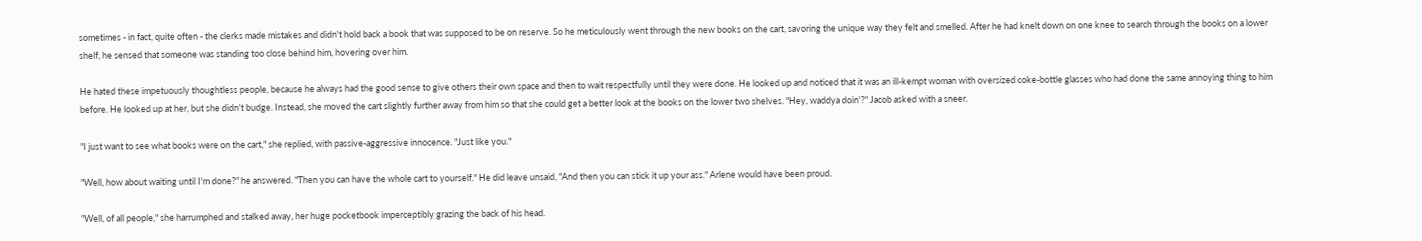sometimes - in fact, quite often - the clerks made mistakes and didn't hold back a book that was supposed to be on reserve. So he meticulously went through the new books on the cart, savoring the unique way they felt and smelled. After he had knelt down on one knee to search through the books on a lower shelf, he sensed that someone was standing too close behind him, hovering over him.

He hated these impetuously thoughtless people, because he always had the good sense to give others their own space and then to wait respectfully until they were done. He looked up and noticed that it was an ill-kempt woman with oversized coke-bottle glasses who had done the same annoying thing to him before. He looked up at her, but she didn't budge. Instead, she moved the cart slightly further away from him so that she could get a better look at the books on the lower two shelves. "Hey, waddya doin'?" Jacob asked with a sneer.

"I just want to see what books were on the cart," she replied, with passive-aggressive innocence. "Just like you."

"Well, how about waiting until I'm done?" he answered. "Then you can have the whole cart to yourself." He did leave unsaid, "And then you can stick it up your ass." Arlene would have been proud.

"Well, of all people," she harrumphed and stalked away, her huge pocketbook imperceptibly grazing the back of his head.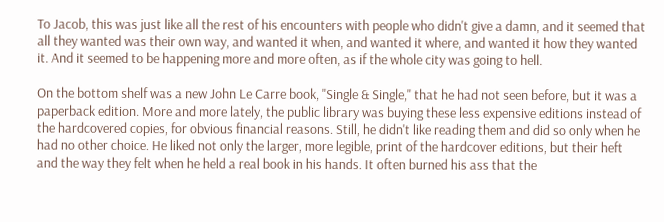To Jacob, this was just like all the rest of his encounters with people who didn't give a damn, and it seemed that all they wanted was their own way, and wanted it when, and wanted it where, and wanted it how they wanted it. And it seemed to be happening more and more often, as if the whole city was going to hell.

On the bottom shelf was a new John Le Carre book, "Single & Single," that he had not seen before, but it was a paperback edition. More and more lately, the public library was buying these less expensive editions instead of the hardcovered copies, for obvious financial reasons. Still, he didn't like reading them and did so only when he had no other choice. He liked not only the larger, more legible, print of the hardcover editions, but their heft and the way they felt when he held a real book in his hands. It often burned his ass that the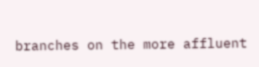branches on the more affluent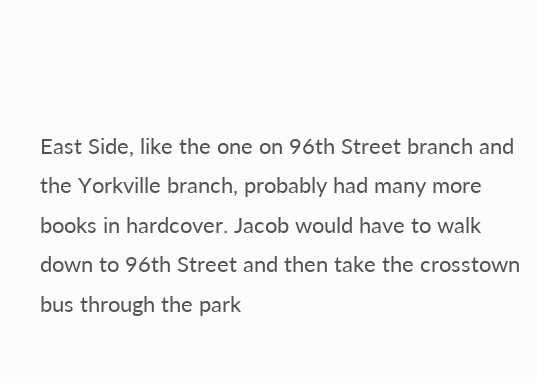East Side, like the one on 96th Street branch and the Yorkville branch, probably had many more books in hardcover. Jacob would have to walk down to 96th Street and then take the crosstown bus through the park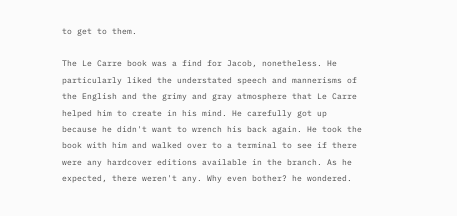to get to them.

The Le Carre book was a find for Jacob, nonetheless. He particularly liked the understated speech and mannerisms of the English and the grimy and gray atmosphere that Le Carre helped him to create in his mind. He carefully got up because he didn't want to wrench his back again. He took the book with him and walked over to a terminal to see if there were any hardcover editions available in the branch. As he expected, there weren't any. Why even bother? he wondered.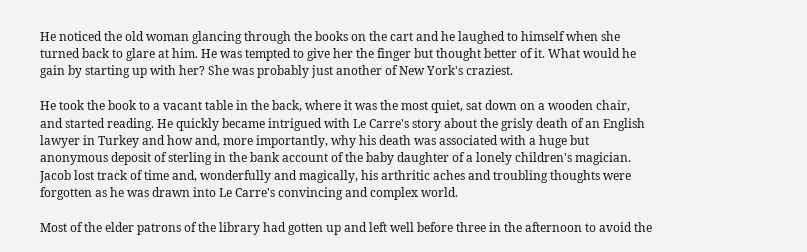He noticed the old woman glancing through the books on the cart and he laughed to himself when she turned back to glare at him. He was tempted to give her the finger but thought better of it. What would he gain by starting up with her? She was probably just another of New York's craziest.

He took the book to a vacant table in the back, where it was the most quiet, sat down on a wooden chair, and started reading. He quickly became intrigued with Le Carre's story about the grisly death of an English lawyer in Turkey and how and, more importantly, why his death was associated with a huge but anonymous deposit of sterling in the bank account of the baby daughter of a lonely children's magician. Jacob lost track of time and, wonderfully and magically, his arthritic aches and troubling thoughts were forgotten as he was drawn into Le Carre's convincing and complex world.

Most of the elder patrons of the library had gotten up and left well before three in the afternoon to avoid the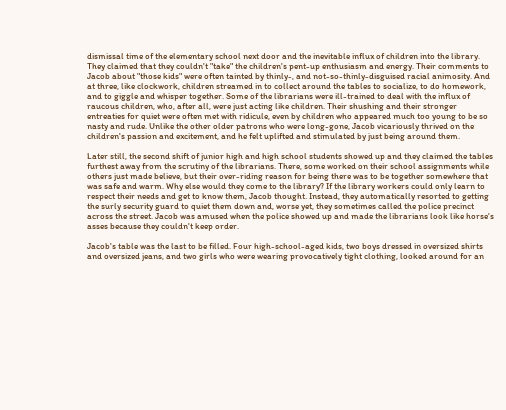dismissal time of the elementary school next door and the inevitable influx of children into the library. They claimed that they couldn't "take" the children's pent-up enthusiasm and energy. Their comments to Jacob about "those kids" were often tainted by thinly-, and not-so-thinly-disguised racial animosity. And at three, like clockwork, children streamed in to collect around the tables to socialize, to do homework, and to giggle and whisper together. Some of the librarians were ill-trained to deal with the influx of raucous children, who, after all, were just acting like children. Their shushing and their stronger entreaties for quiet were often met with ridicule, even by children who appeared much too young to be so nasty and rude. Unlike the other older patrons who were long-gone, Jacob vicariously thrived on the children's passion and excitement, and he felt uplifted and stimulated by just being around them.

Later still, the second shift of junior high and high school students showed up and they claimed the tables furthest away from the scrutiny of the librarians. There, some worked on their school assignments while others just made believe, but their over-riding reason for being there was to be together somewhere that was safe and warm. Why else would they come to the library? If the library workers could only learn to respect their needs and get to know them, Jacob thought. Instead, they automatically resorted to getting the surly security guard to quiet them down and, worse yet, they sometimes called the police precinct across the street. Jacob was amused when the police showed up and made the librarians look like horse's asses because they couldn't keep order.

Jacob's table was the last to be filled. Four high-school-aged kids, two boys dressed in oversized shirts and oversized jeans, and two girls who were wearing provocatively tight clothing, looked around for an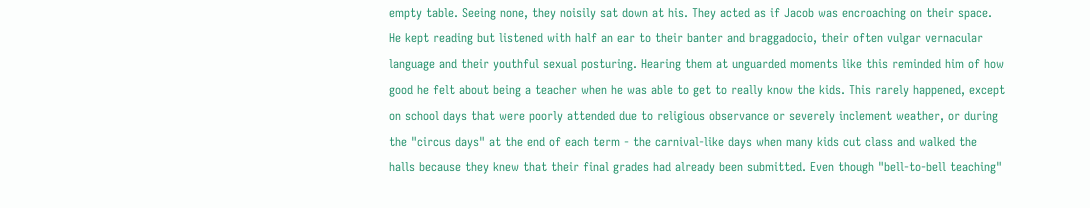empty table. Seeing none, they noisily sat down at his. They acted as if Jacob was encroaching on their space. He kept reading but listened with half an ear to their banter and braggadocio, their often vulgar vernacular language and their youthful sexual posturing. Hearing them at unguarded moments like this reminded him of how good he felt about being a teacher when he was able to get to really know the kids. This rarely happened, except on school days that were poorly attended due to religious observance or severely inclement weather, or during the "circus days" at the end of each term - the carnival-like days when many kids cut class and walked the halls because they knew that their final grades had already been submitted. Even though "bell-to-bell teaching"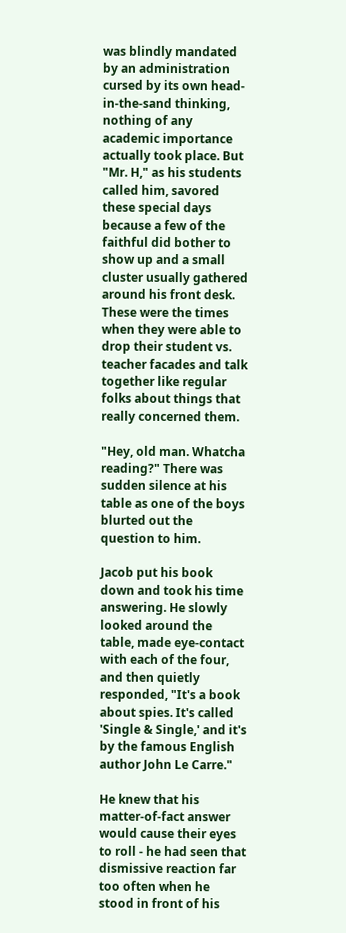was blindly mandated by an administration cursed by its own head-in-the-sand thinking, nothing of any academic importance actually took place. But "Mr. H," as his students called him, savored these special days because a few of the faithful did bother to show up and a small cluster usually gathered around his front desk. These were the times when they were able to drop their student vs. teacher facades and talk together like regular folks about things that really concerned them.

"Hey, old man. Whatcha reading?" There was sudden silence at his table as one of the boys blurted out the question to him.

Jacob put his book down and took his time answering. He slowly looked around the table, made eye-contact with each of the four, and then quietly responded, "It's a book about spies. It's called 'Single & Single,' and it's by the famous English author John Le Carre."

He knew that his matter-of-fact answer would cause their eyes to roll - he had seen that dismissive reaction far too often when he stood in front of his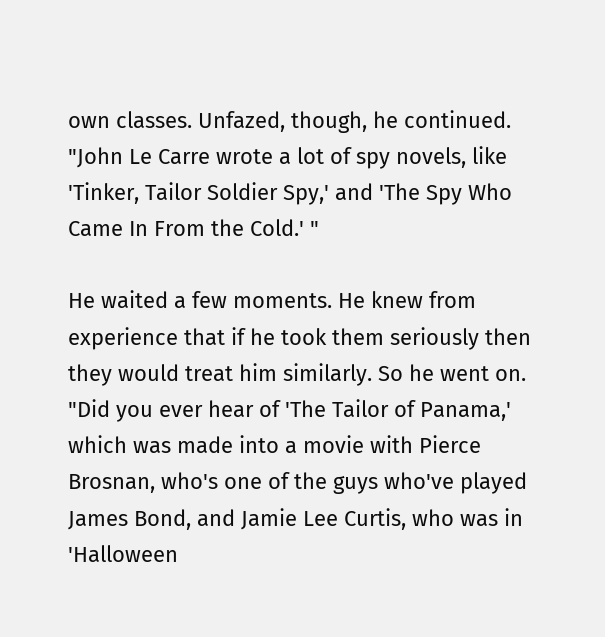own classes. Unfazed, though, he continued. "John Le Carre wrote a lot of spy novels, like 'Tinker, Tailor Soldier Spy,' and 'The Spy Who Came In From the Cold.' "

He waited a few moments. He knew from experience that if he took them seriously then they would treat him similarly. So he went on. "Did you ever hear of 'The Tailor of Panama,' which was made into a movie with Pierce Brosnan, who's one of the guys who've played James Bond, and Jamie Lee Curtis, who was in 'Halloween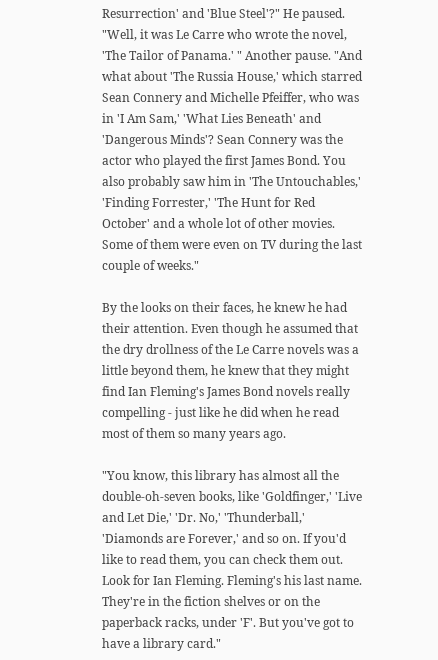Resurrection' and 'Blue Steel'?" He paused. "Well, it was Le Carre who wrote the novel, 'The Tailor of Panama.' " Another pause. "And what about 'The Russia House,' which starred Sean Connery and Michelle Pfeiffer, who was in 'I Am Sam,' 'What Lies Beneath' and 'Dangerous Minds'? Sean Connery was the actor who played the first James Bond. You also probably saw him in 'The Untouchables,' 'Finding Forrester,' 'The Hunt for Red October' and a whole lot of other movies. Some of them were even on TV during the last couple of weeks."

By the looks on their faces, he knew he had their attention. Even though he assumed that the dry drollness of the Le Carre novels was a little beyond them, he knew that they might find Ian Fleming's James Bond novels really compelling - just like he did when he read most of them so many years ago.

"You know, this library has almost all the double-oh-seven books, like 'Goldfinger,' 'Live and Let Die,' 'Dr. No,' 'Thunderball,' 'Diamonds are Forever,' and so on. If you'd like to read them, you can check them out. Look for Ian Fleming. Fleming's his last name. They're in the fiction shelves or on the paperback racks, under 'F'. But you've got to have a library card."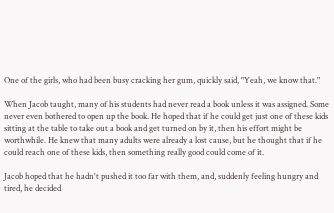One of the girls, who had been busy cracking her gum, quickly said, "Yeah, we know that."

When Jacob taught, many of his students had never read a book unless it was assigned. Some never even bothered to open up the book. He hoped that if he could get just one of these kids sitting at the table to take out a book and get turned on by it, then his effort might be worthwhile. He knew that many adults were already a lost cause, but he thought that if he could reach one of these kids, then something really good could come of it.

Jacob hoped that he hadn't pushed it too far with them, and, suddenly feeling hungry and tired, he decided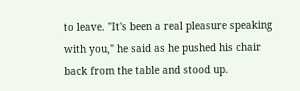to leave. "It's been a real pleasure speaking with you," he said as he pushed his chair back from the table and stood up.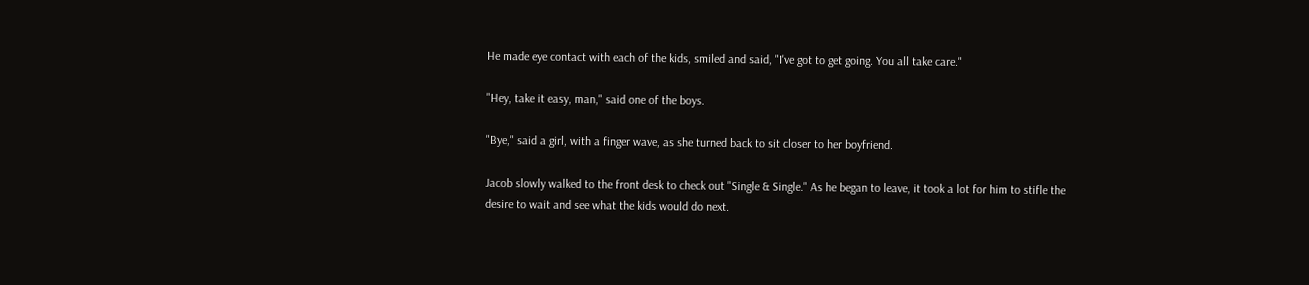He made eye contact with each of the kids, smiled and said, "I've got to get going. You all take care."

"Hey, take it easy, man," said one of the boys.

"Bye," said a girl, with a finger wave, as she turned back to sit closer to her boyfriend.

Jacob slowly walked to the front desk to check out "Single & Single." As he began to leave, it took a lot for him to stifle the desire to wait and see what the kids would do next.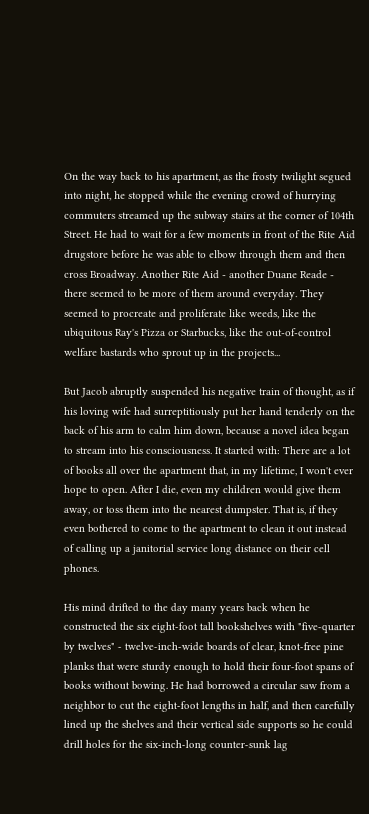On the way back to his apartment, as the frosty twilight segued into night, he stopped while the evening crowd of hurrying commuters streamed up the subway stairs at the corner of 104th Street. He had to wait for a few moments in front of the Rite Aid drugstore before he was able to elbow through them and then cross Broadway. Another Rite Aid - another Duane Reade - there seemed to be more of them around everyday. They seemed to procreate and proliferate like weeds, like the ubiquitous Ray's Pizza or Starbucks, like the out-of-control welfare bastards who sprout up in the projects...

But Jacob abruptly suspended his negative train of thought, as if his loving wife had surreptitiously put her hand tenderly on the back of his arm to calm him down, because a novel idea began to stream into his consciousness. It started with: There are a lot of books all over the apartment that, in my lifetime, I won't ever hope to open. After I die, even my children would give them away, or toss them into the nearest dumpster. That is, if they even bothered to come to the apartment to clean it out instead of calling up a janitorial service long distance on their cell phones.

His mind drifted to the day many years back when he constructed the six eight-foot tall bookshelves with "five-quarter by twelves" - twelve-inch-wide boards of clear, knot-free pine planks that were sturdy enough to hold their four-foot spans of books without bowing. He had borrowed a circular saw from a neighbor to cut the eight-foot lengths in half, and then carefully lined up the shelves and their vertical side supports so he could drill holes for the six-inch-long counter-sunk lag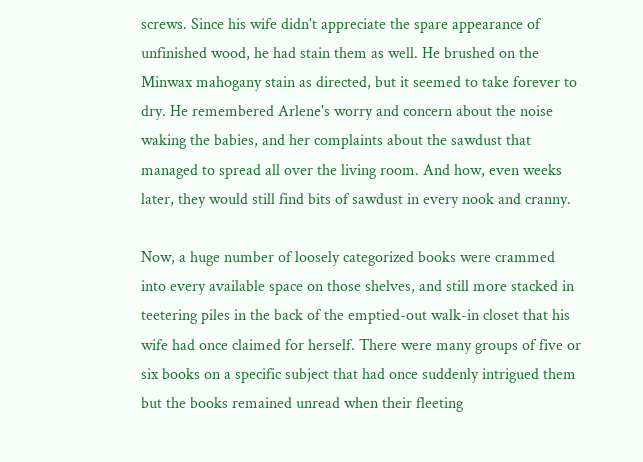screws. Since his wife didn't appreciate the spare appearance of unfinished wood, he had stain them as well. He brushed on the Minwax mahogany stain as directed, but it seemed to take forever to dry. He remembered Arlene's worry and concern about the noise waking the babies, and her complaints about the sawdust that managed to spread all over the living room. And how, even weeks later, they would still find bits of sawdust in every nook and cranny.

Now, a huge number of loosely categorized books were crammed into every available space on those shelves, and still more stacked in teetering piles in the back of the emptied-out walk-in closet that his wife had once claimed for herself. There were many groups of five or six books on a specific subject that had once suddenly intrigued them but the books remained unread when their fleeting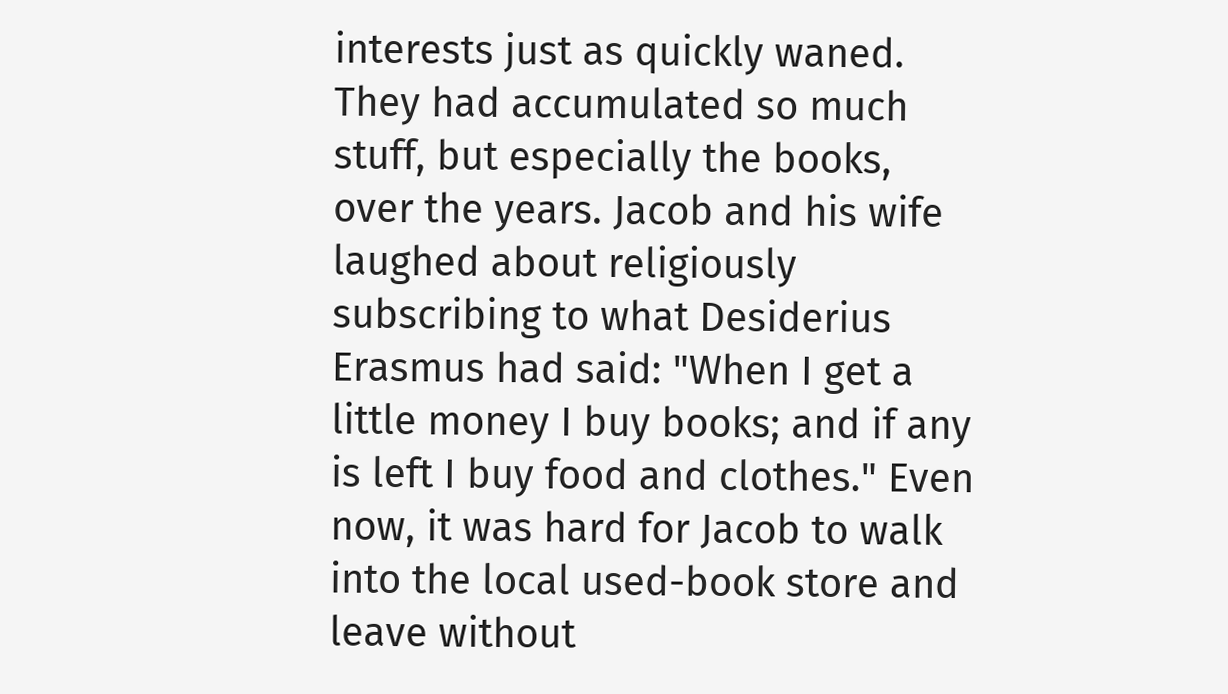interests just as quickly waned. They had accumulated so much stuff, but especially the books, over the years. Jacob and his wife laughed about religiously subscribing to what Desiderius Erasmus had said: "When I get a little money I buy books; and if any is left I buy food and clothes." Even now, it was hard for Jacob to walk into the local used-book store and leave without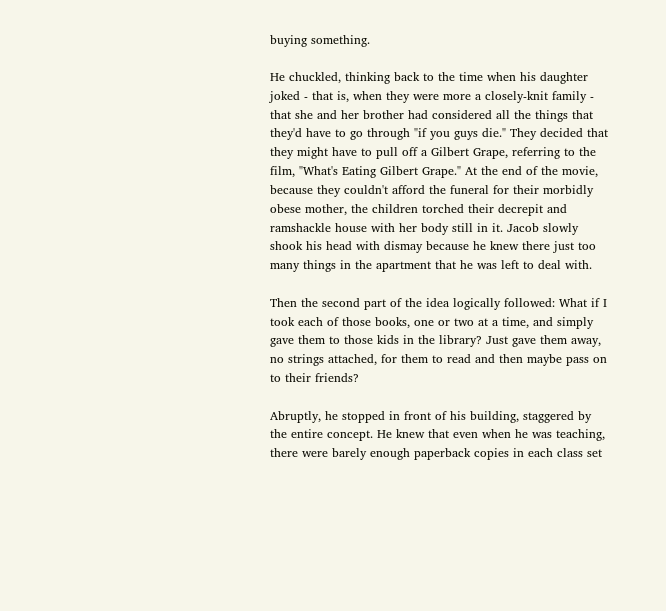buying something.

He chuckled, thinking back to the time when his daughter joked - that is, when they were more a closely-knit family - that she and her brother had considered all the things that they'd have to go through "if you guys die." They decided that they might have to pull off a Gilbert Grape, referring to the film, "What's Eating Gilbert Grape." At the end of the movie, because they couldn't afford the funeral for their morbidly obese mother, the children torched their decrepit and ramshackle house with her body still in it. Jacob slowly shook his head with dismay because he knew there just too many things in the apartment that he was left to deal with.

Then the second part of the idea logically followed: What if I took each of those books, one or two at a time, and simply gave them to those kids in the library? Just gave them away, no strings attached, for them to read and then maybe pass on to their friends?

Abruptly, he stopped in front of his building, staggered by the entire concept. He knew that even when he was teaching, there were barely enough paperback copies in each class set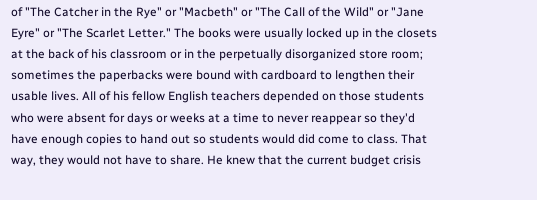of "The Catcher in the Rye" or "Macbeth" or "The Call of the Wild" or "Jane Eyre" or "The Scarlet Letter." The books were usually locked up in the closets at the back of his classroom or in the perpetually disorganized store room; sometimes the paperbacks were bound with cardboard to lengthen their usable lives. All of his fellow English teachers depended on those students who were absent for days or weeks at a time to never reappear so they'd have enough copies to hand out so students would did come to class. That way, they would not have to share. He knew that the current budget crisis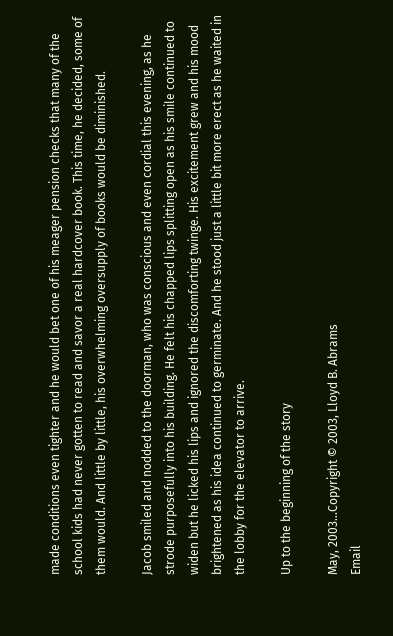made conditions even tighter and he would bet one of his meager pension checks that many of the school kids had never gotten to read and savor a real hardcover book. This time, he decided, some of them would. And little by little, his overwhelming oversupply of books would be diminished.

Jacob smiled and nodded to the doorman, who was conscious and even cordial this evening, as he strode purposefully into his building. He felt his chapped lips splitting open as his smile continued to widen but he licked his lips and ignored the discomforting twinge. His excitement grew and his mood brightened as his idea continued to germinate. And he stood just a little bit more erect as he waited in the lobby for the elevator to arrive.

Up to the beginning of the story

May, 2003…Copyright © 2003, Lloyd B. Abrams
Email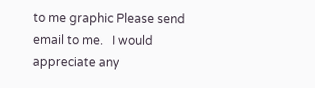to me graphic Please send email to me.   I would appreciate any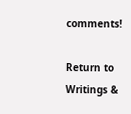comments!

Return to Writings &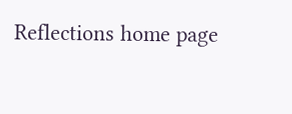Reflections home page